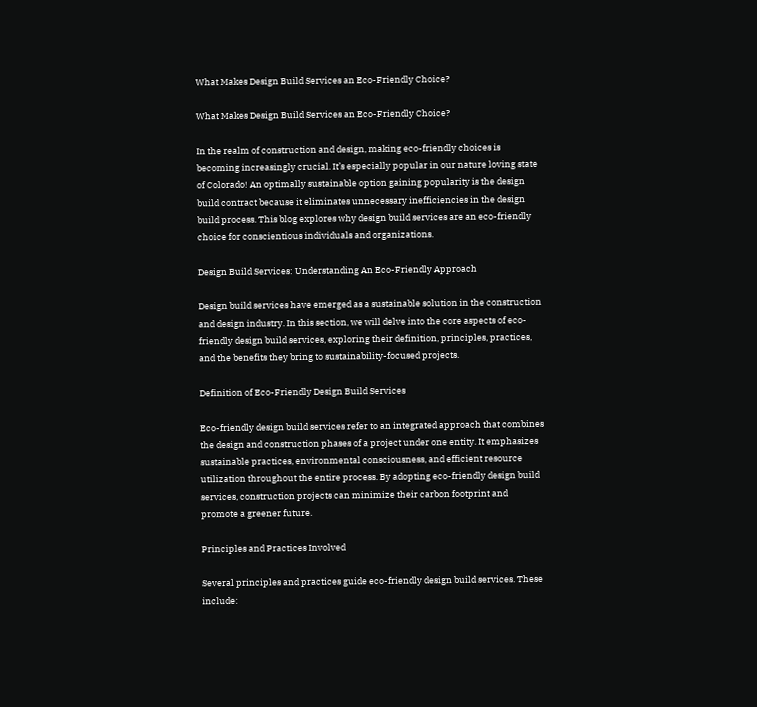What Makes Design Build Services an Eco-Friendly Choice?

What Makes Design Build Services an Eco-Friendly Choice?

In the realm of construction and design, making eco-friendly choices is becoming increasingly crucial. It’s especially popular in our nature loving state of Colorado! An optimally sustainable option gaining popularity is the design build contract because it eliminates unnecessary inefficiencies in the design build process. This blog explores why design build services are an eco-friendly choice for conscientious individuals and organizations.

Design Build Services: Understanding An Eco-Friendly Approach

Design build services have emerged as a sustainable solution in the construction and design industry. In this section, we will delve into the core aspects of eco-friendly design build services, exploring their definition, principles, practices, and the benefits they bring to sustainability-focused projects.

Definition of Eco-Friendly Design Build Services

Eco-friendly design build services refer to an integrated approach that combines the design and construction phases of a project under one entity. It emphasizes sustainable practices, environmental consciousness, and efficient resource utilization throughout the entire process. By adopting eco-friendly design build services, construction projects can minimize their carbon footprint and promote a greener future.

Principles and Practices Involved

Several principles and practices guide eco-friendly design build services. These include: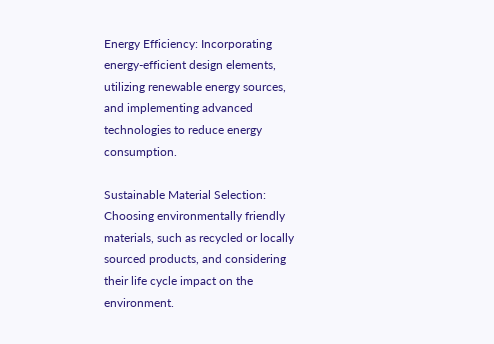Energy Efficiency: Incorporating energy-efficient design elements, utilizing renewable energy sources, and implementing advanced technologies to reduce energy consumption.

Sustainable Material Selection: Choosing environmentally friendly materials, such as recycled or locally sourced products, and considering their life cycle impact on the environment.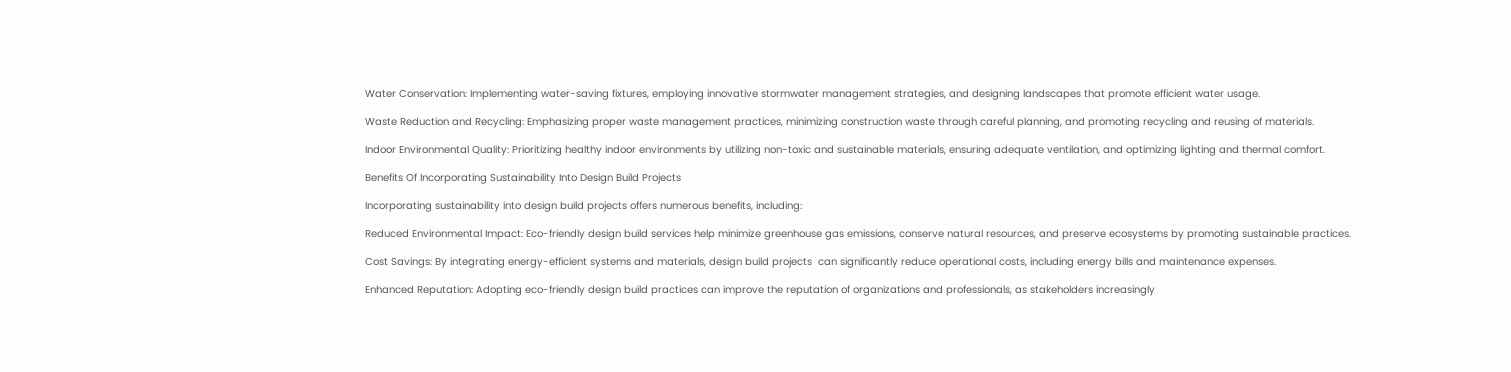Water Conservation: Implementing water-saving fixtures, employing innovative stormwater management strategies, and designing landscapes that promote efficient water usage.

Waste Reduction and Recycling: Emphasizing proper waste management practices, minimizing construction waste through careful planning, and promoting recycling and reusing of materials.

Indoor Environmental Quality: Prioritizing healthy indoor environments by utilizing non-toxic and sustainable materials, ensuring adequate ventilation, and optimizing lighting and thermal comfort.

Benefits Of Incorporating Sustainability Into Design Build Projects

Incorporating sustainability into design build projects offers numerous benefits, including:

Reduced Environmental Impact: Eco-friendly design build services help minimize greenhouse gas emissions, conserve natural resources, and preserve ecosystems by promoting sustainable practices.

Cost Savings: By integrating energy-efficient systems and materials, design build projects  can significantly reduce operational costs, including energy bills and maintenance expenses.

Enhanced Reputation: Adopting eco-friendly design build practices can improve the reputation of organizations and professionals, as stakeholders increasingly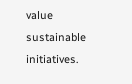value sustainable initiatives.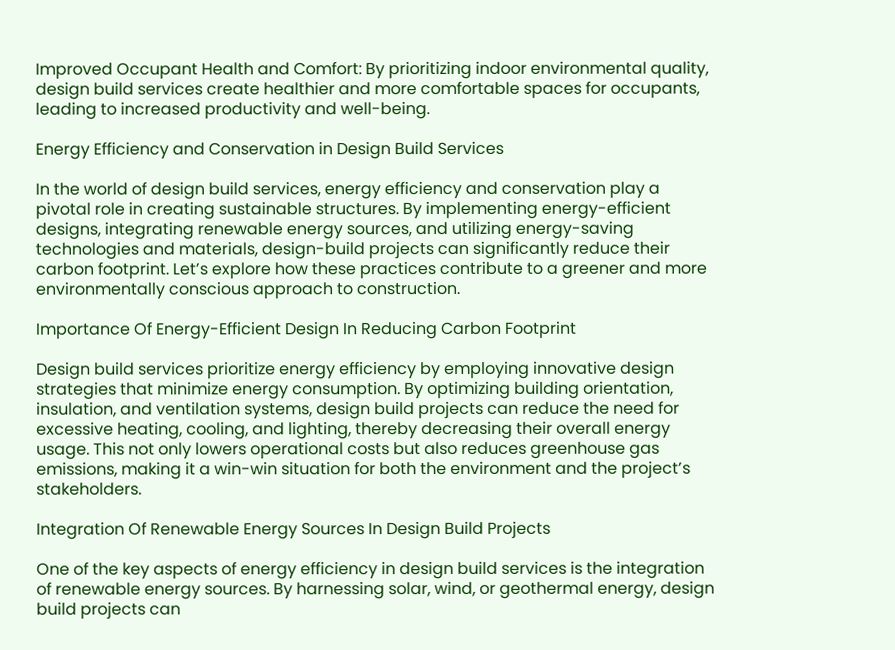Improved Occupant Health and Comfort: By prioritizing indoor environmental quality, design build services create healthier and more comfortable spaces for occupants, leading to increased productivity and well-being.

Energy Efficiency and Conservation in Design Build Services

In the world of design build services, energy efficiency and conservation play a pivotal role in creating sustainable structures. By implementing energy-efficient designs, integrating renewable energy sources, and utilizing energy-saving technologies and materials, design-build projects can significantly reduce their carbon footprint. Let’s explore how these practices contribute to a greener and more environmentally conscious approach to construction.

Importance Of Energy-Efficient Design In Reducing Carbon Footprint

Design build services prioritize energy efficiency by employing innovative design strategies that minimize energy consumption. By optimizing building orientation, insulation, and ventilation systems, design build projects can reduce the need for excessive heating, cooling, and lighting, thereby decreasing their overall energy usage. This not only lowers operational costs but also reduces greenhouse gas emissions, making it a win-win situation for both the environment and the project’s stakeholders.

Integration Of Renewable Energy Sources In Design Build Projects

One of the key aspects of energy efficiency in design build services is the integration of renewable energy sources. By harnessing solar, wind, or geothermal energy, design build projects can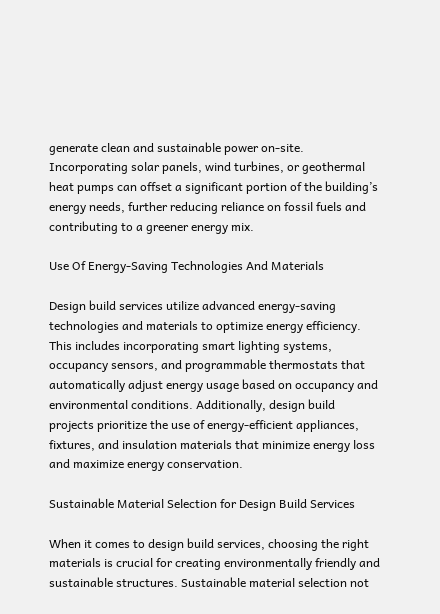generate clean and sustainable power on-site. Incorporating solar panels, wind turbines, or geothermal heat pumps can offset a significant portion of the building’s energy needs, further reducing reliance on fossil fuels and contributing to a greener energy mix.

Use Of Energy-Saving Technologies And Materials

Design build services utilize advanced energy-saving technologies and materials to optimize energy efficiency. This includes incorporating smart lighting systems, occupancy sensors, and programmable thermostats that automatically adjust energy usage based on occupancy and environmental conditions. Additionally, design build projects prioritize the use of energy-efficient appliances, fixtures, and insulation materials that minimize energy loss and maximize energy conservation.

Sustainable Material Selection for Design Build Services

When it comes to design build services, choosing the right materials is crucial for creating environmentally friendly and sustainable structures. Sustainable material selection not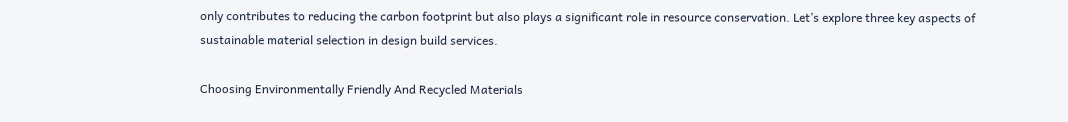only contributes to reducing the carbon footprint but also plays a significant role in resource conservation. Let’s explore three key aspects of sustainable material selection in design build services.

Choosing Environmentally Friendly And Recycled Materials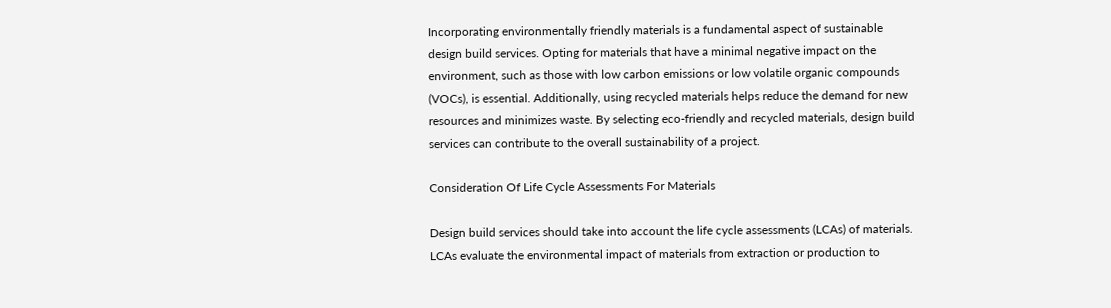Incorporating environmentally friendly materials is a fundamental aspect of sustainable design build services. Opting for materials that have a minimal negative impact on the environment, such as those with low carbon emissions or low volatile organic compounds (VOCs), is essential. Additionally, using recycled materials helps reduce the demand for new resources and minimizes waste. By selecting eco-friendly and recycled materials, design build services can contribute to the overall sustainability of a project.

Consideration Of Life Cycle Assessments For Materials

Design build services should take into account the life cycle assessments (LCAs) of materials. LCAs evaluate the environmental impact of materials from extraction or production to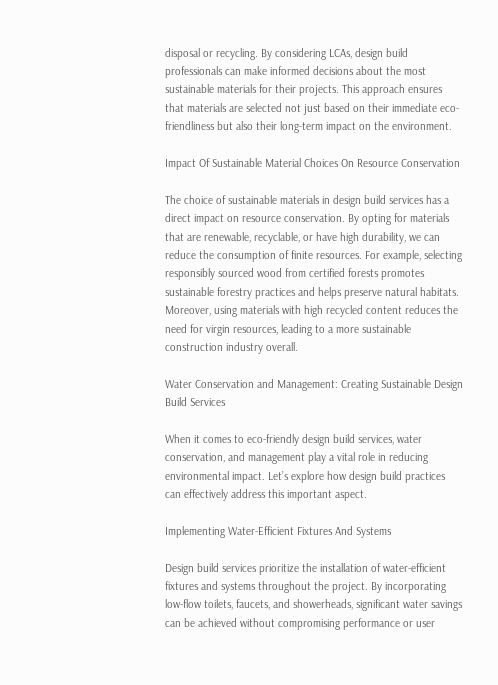disposal or recycling. By considering LCAs, design build professionals can make informed decisions about the most sustainable materials for their projects. This approach ensures that materials are selected not just based on their immediate eco-friendliness but also their long-term impact on the environment.

Impact Of Sustainable Material Choices On Resource Conservation

The choice of sustainable materials in design build services has a direct impact on resource conservation. By opting for materials that are renewable, recyclable, or have high durability, we can reduce the consumption of finite resources. For example, selecting responsibly sourced wood from certified forests promotes sustainable forestry practices and helps preserve natural habitats. Moreover, using materials with high recycled content reduces the need for virgin resources, leading to a more sustainable construction industry overall.

Water Conservation and Management: Creating Sustainable Design Build Services

When it comes to eco-friendly design build services, water conservation, and management play a vital role in reducing environmental impact. Let’s explore how design build practices can effectively address this important aspect.

Implementing Water-Efficient Fixtures And Systems

Design build services prioritize the installation of water-efficient fixtures and systems throughout the project. By incorporating low-flow toilets, faucets, and showerheads, significant water savings can be achieved without compromising performance or user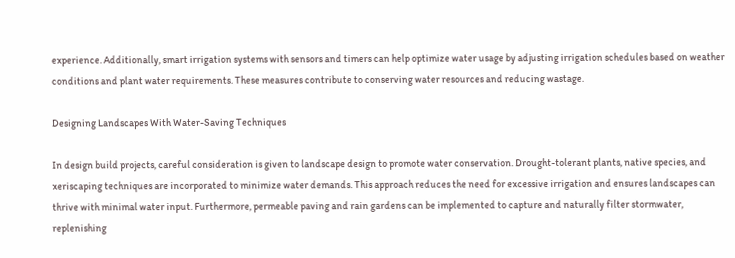experience. Additionally, smart irrigation systems with sensors and timers can help optimize water usage by adjusting irrigation schedules based on weather conditions and plant water requirements. These measures contribute to conserving water resources and reducing wastage.

Designing Landscapes With Water-Saving Techniques

In design build projects, careful consideration is given to landscape design to promote water conservation. Drought-tolerant plants, native species, and xeriscaping techniques are incorporated to minimize water demands. This approach reduces the need for excessive irrigation and ensures landscapes can thrive with minimal water input. Furthermore, permeable paving and rain gardens can be implemented to capture and naturally filter stormwater, replenishing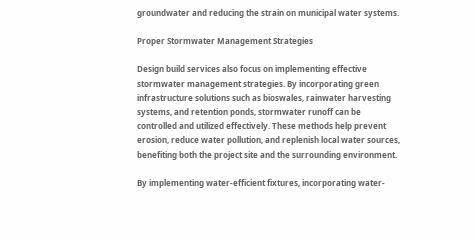groundwater and reducing the strain on municipal water systems.

Proper Stormwater Management Strategies

Design build services also focus on implementing effective stormwater management strategies. By incorporating green infrastructure solutions such as bioswales, rainwater harvesting systems, and retention ponds, stormwater runoff can be controlled and utilized effectively. These methods help prevent erosion, reduce water pollution, and replenish local water sources, benefiting both the project site and the surrounding environment.

By implementing water-efficient fixtures, incorporating water-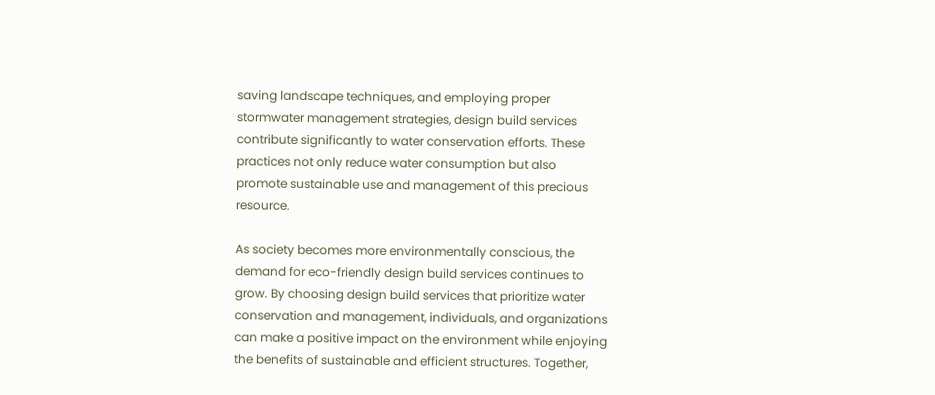saving landscape techniques, and employing proper stormwater management strategies, design build services contribute significantly to water conservation efforts. These practices not only reduce water consumption but also promote sustainable use and management of this precious resource.

As society becomes more environmentally conscious, the demand for eco-friendly design build services continues to grow. By choosing design build services that prioritize water conservation and management, individuals, and organizations can make a positive impact on the environment while enjoying the benefits of sustainable and efficient structures. Together,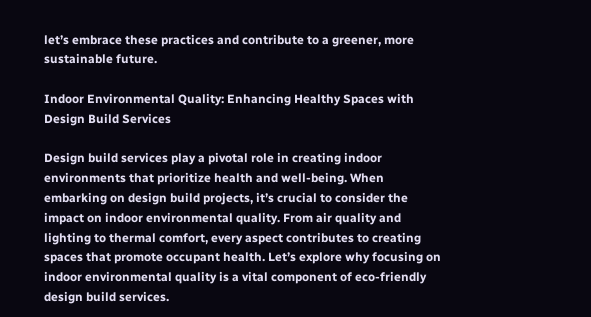let’s embrace these practices and contribute to a greener, more sustainable future.

Indoor Environmental Quality: Enhancing Healthy Spaces with Design Build Services

Design build services play a pivotal role in creating indoor environments that prioritize health and well-being. When embarking on design build projects, it’s crucial to consider the impact on indoor environmental quality. From air quality and lighting to thermal comfort, every aspect contributes to creating spaces that promote occupant health. Let’s explore why focusing on indoor environmental quality is a vital component of eco-friendly design build services.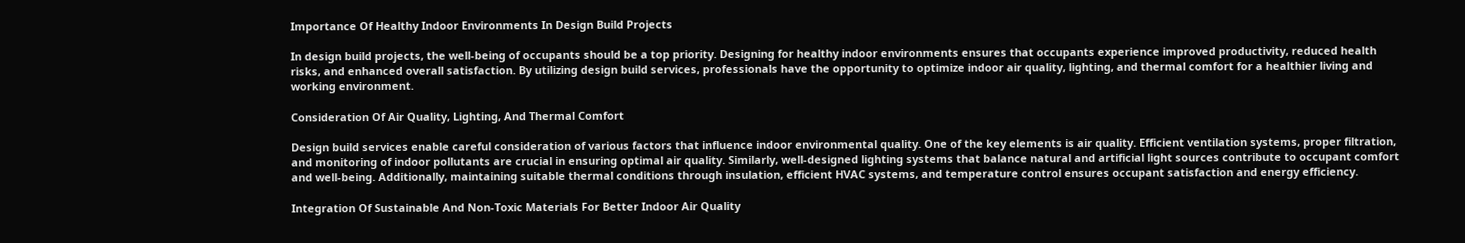Importance Of Healthy Indoor Environments In Design Build Projects

In design build projects, the well-being of occupants should be a top priority. Designing for healthy indoor environments ensures that occupants experience improved productivity, reduced health risks, and enhanced overall satisfaction. By utilizing design build services, professionals have the opportunity to optimize indoor air quality, lighting, and thermal comfort for a healthier living and working environment.

Consideration Of Air Quality, Lighting, And Thermal Comfort

Design build services enable careful consideration of various factors that influence indoor environmental quality. One of the key elements is air quality. Efficient ventilation systems, proper filtration, and monitoring of indoor pollutants are crucial in ensuring optimal air quality. Similarly, well-designed lighting systems that balance natural and artificial light sources contribute to occupant comfort and well-being. Additionally, maintaining suitable thermal conditions through insulation, efficient HVAC systems, and temperature control ensures occupant satisfaction and energy efficiency.

Integration Of Sustainable And Non-Toxic Materials For Better Indoor Air Quality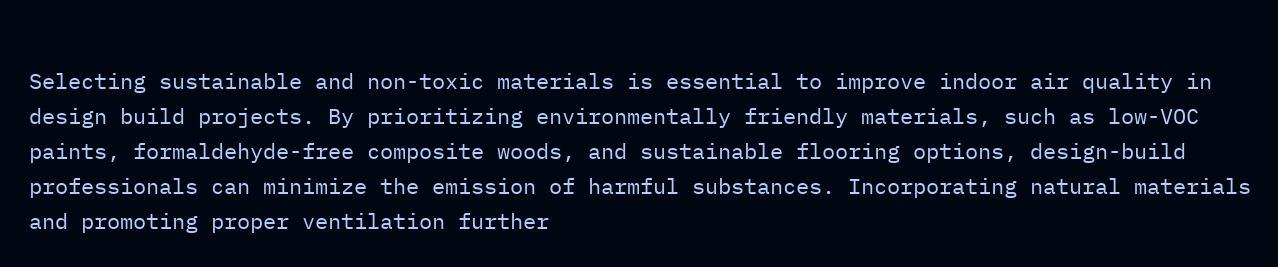Selecting sustainable and non-toxic materials is essential to improve indoor air quality in design build projects. By prioritizing environmentally friendly materials, such as low-VOC paints, formaldehyde-free composite woods, and sustainable flooring options, design-build professionals can minimize the emission of harmful substances. Incorporating natural materials and promoting proper ventilation further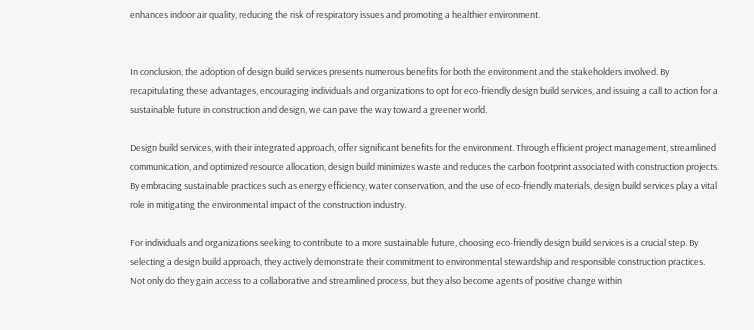enhances indoor air quality, reducing the risk of respiratory issues and promoting a healthier environment.


In conclusion, the adoption of design build services presents numerous benefits for both the environment and the stakeholders involved. By recapitulating these advantages, encouraging individuals and organizations to opt for eco-friendly design build services, and issuing a call to action for a sustainable future in construction and design, we can pave the way toward a greener world.

Design build services, with their integrated approach, offer significant benefits for the environment. Through efficient project management, streamlined communication, and optimized resource allocation, design build minimizes waste and reduces the carbon footprint associated with construction projects. By embracing sustainable practices such as energy efficiency, water conservation, and the use of eco-friendly materials, design build services play a vital role in mitigating the environmental impact of the construction industry.

For individuals and organizations seeking to contribute to a more sustainable future, choosing eco-friendly design build services is a crucial step. By selecting a design build approach, they actively demonstrate their commitment to environmental stewardship and responsible construction practices. Not only do they gain access to a collaborative and streamlined process, but they also become agents of positive change within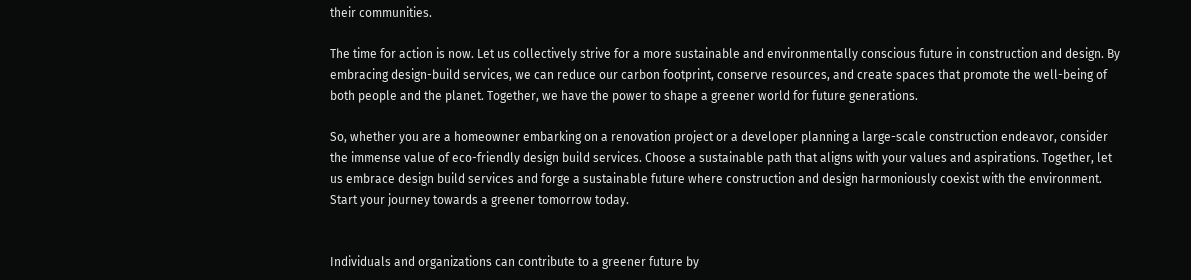their communities.

The time for action is now. Let us collectively strive for a more sustainable and environmentally conscious future in construction and design. By embracing design-build services, we can reduce our carbon footprint, conserve resources, and create spaces that promote the well-being of both people and the planet. Together, we have the power to shape a greener world for future generations.

So, whether you are a homeowner embarking on a renovation project or a developer planning a large-scale construction endeavor, consider the immense value of eco-friendly design build services. Choose a sustainable path that aligns with your values and aspirations. Together, let us embrace design build services and forge a sustainable future where construction and design harmoniously coexist with the environment. Start your journey towards a greener tomorrow today.


Individuals and organizations can contribute to a greener future by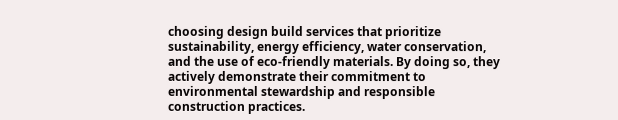choosing design build services that prioritize sustainability, energy efficiency, water conservation, and the use of eco-friendly materials. By doing so, they actively demonstrate their commitment to environmental stewardship and responsible construction practices.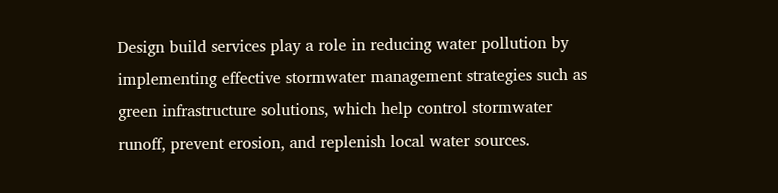Design build services play a role in reducing water pollution by implementing effective stormwater management strategies such as green infrastructure solutions, which help control stormwater runoff, prevent erosion, and replenish local water sources.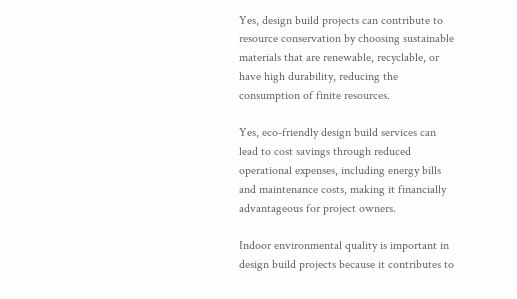Yes, design build projects can contribute to resource conservation by choosing sustainable materials that are renewable, recyclable, or have high durability, reducing the consumption of finite resources.

Yes, eco-friendly design build services can lead to cost savings through reduced operational expenses, including energy bills and maintenance costs, making it financially advantageous for project owners.

Indoor environmental quality is important in design build projects because it contributes to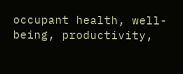occupant health, well-being, productivity,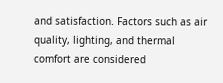and satisfaction. Factors such as air quality, lighting, and thermal comfort are considered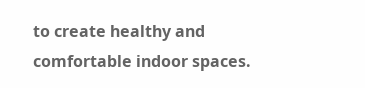to create healthy and comfortable indoor spaces.